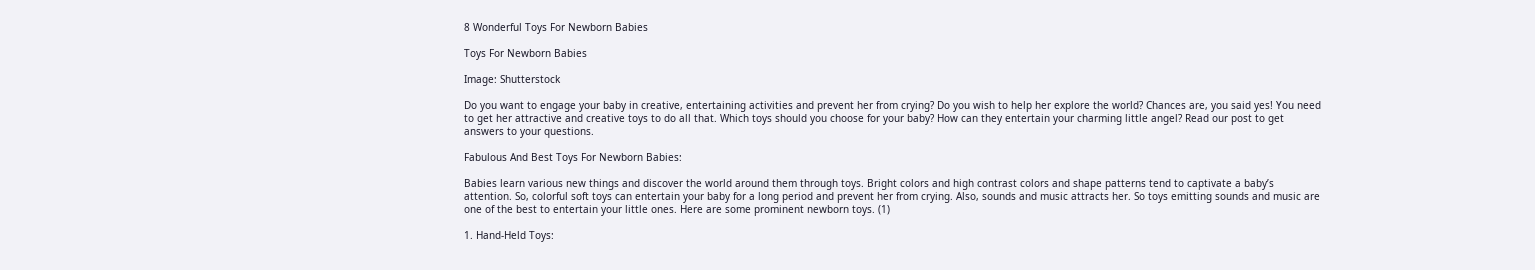8 Wonderful Toys For Newborn Babies

Toys For Newborn Babies

Image: Shutterstock

Do you want to engage your baby in creative, entertaining activities and prevent her from crying? Do you wish to help her explore the world? Chances are, you said yes! You need to get her attractive and creative toys to do all that. Which toys should you choose for your baby? How can they entertain your charming little angel? Read our post to get answers to your questions.

Fabulous And Best Toys For Newborn Babies:

Babies learn various new things and discover the world around them through toys. Bright colors and high contrast colors and shape patterns tend to captivate a baby’s attention. So, colorful soft toys can entertain your baby for a long period and prevent her from crying. Also, sounds and music attracts her. So toys emitting sounds and music are one of the best to entertain your little ones. Here are some prominent newborn toys. (1)

1. Hand-Held Toys: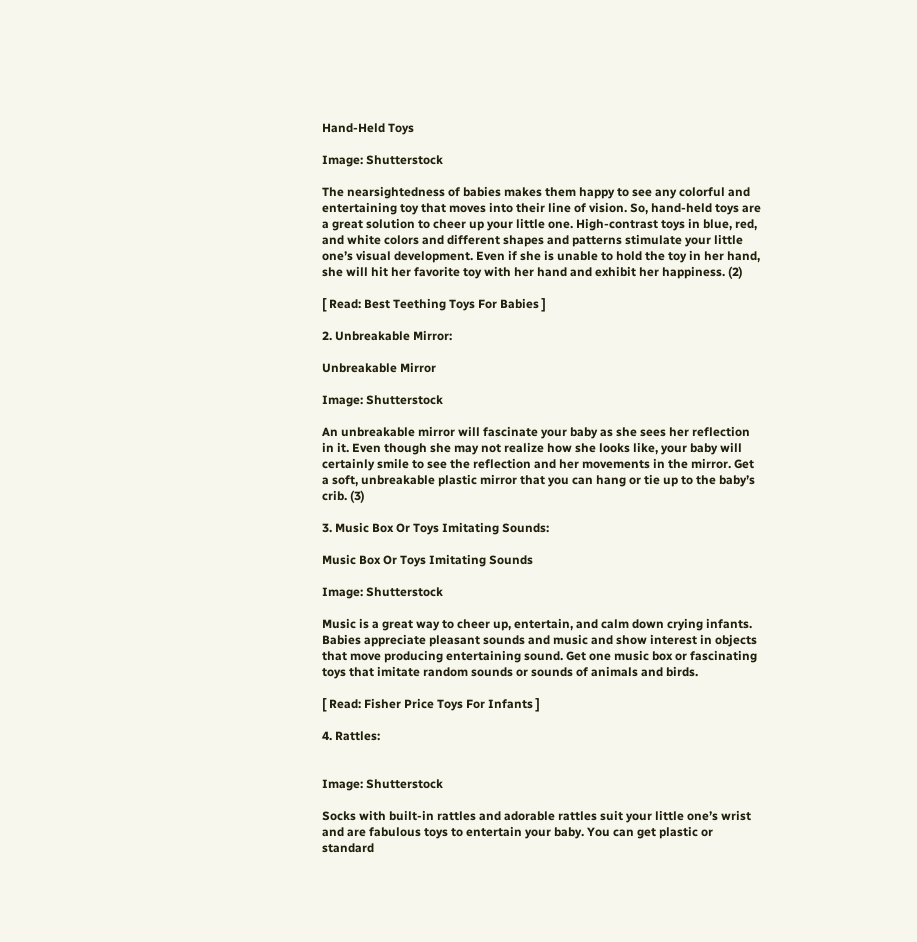Hand-Held Toys

Image: Shutterstock

The nearsightedness of babies makes them happy to see any colorful and entertaining toy that moves into their line of vision. So, hand-held toys are a great solution to cheer up your little one. High-contrast toys in blue, red, and white colors and different shapes and patterns stimulate your little one’s visual development. Even if she is unable to hold the toy in her hand, she will hit her favorite toy with her hand and exhibit her happiness. (2)

[ Read: Best Teething Toys For Babies ]

2. Unbreakable Mirror:

Unbreakable Mirror

Image: Shutterstock

An unbreakable mirror will fascinate your baby as she sees her reflection in it. Even though she may not realize how she looks like, your baby will certainly smile to see the reflection and her movements in the mirror. Get a soft, unbreakable plastic mirror that you can hang or tie up to the baby’s crib. (3)

3. Music Box Or Toys Imitating Sounds:

Music Box Or Toys Imitating Sounds

Image: Shutterstock

Music is a great way to cheer up, entertain, and calm down crying infants. Babies appreciate pleasant sounds and music and show interest in objects that move producing entertaining sound. Get one music box or fascinating toys that imitate random sounds or sounds of animals and birds.

[ Read: Fisher Price Toys For Infants ]

4. Rattles:


Image: Shutterstock

Socks with built-in rattles and adorable rattles suit your little one’s wrist and are fabulous toys to entertain your baby. You can get plastic or standard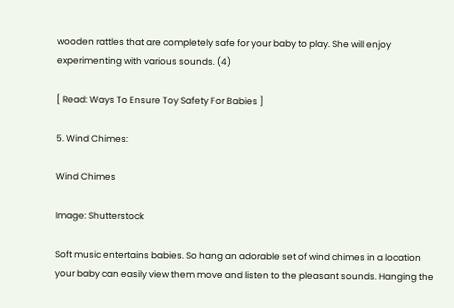wooden rattles that are completely safe for your baby to play. She will enjoy experimenting with various sounds. (4)

[ Read: Ways To Ensure Toy Safety For Babies ]

5. Wind Chimes:

Wind Chimes

Image: Shutterstock

Soft music entertains babies. So hang an adorable set of wind chimes in a location your baby can easily view them move and listen to the pleasant sounds. Hanging the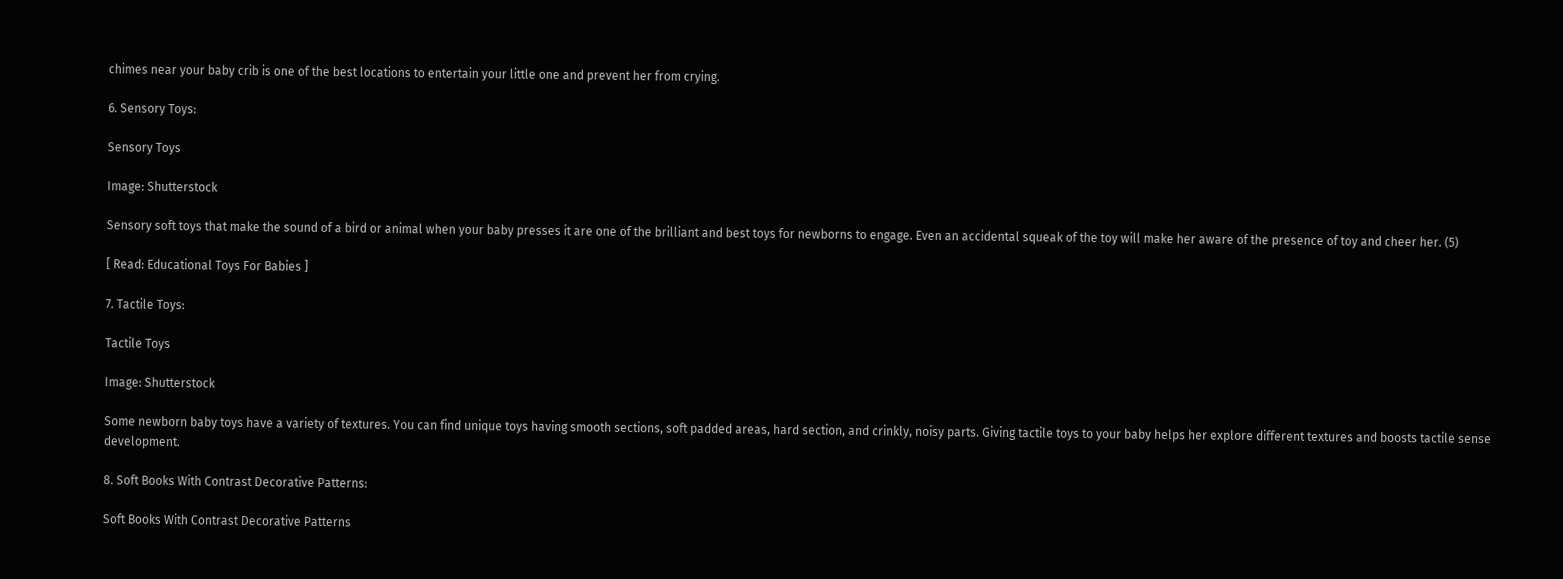chimes near your baby crib is one of the best locations to entertain your little one and prevent her from crying.

6. Sensory Toys:

Sensory Toys

Image: Shutterstock

Sensory soft toys that make the sound of a bird or animal when your baby presses it are one of the brilliant and best toys for newborns to engage. Even an accidental squeak of the toy will make her aware of the presence of toy and cheer her. (5)

[ Read: Educational Toys For Babies ]

7. Tactile Toys:

Tactile Toys

Image: Shutterstock

Some newborn baby toys have a variety of textures. You can find unique toys having smooth sections, soft padded areas, hard section, and crinkly, noisy parts. Giving tactile toys to your baby helps her explore different textures and boosts tactile sense development.

8. Soft Books With Contrast Decorative Patterns:

Soft Books With Contrast Decorative Patterns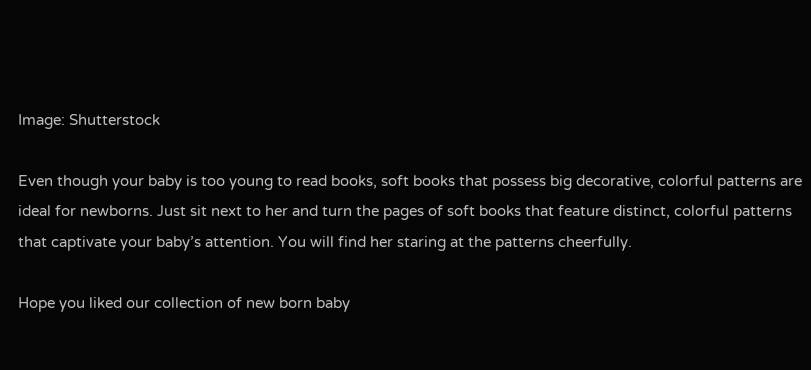Image: Shutterstock

Even though your baby is too young to read books, soft books that possess big decorative, colorful patterns are ideal for newborns. Just sit next to her and turn the pages of soft books that feature distinct, colorful patterns that captivate your baby’s attention. You will find her staring at the patterns cheerfully.

Hope you liked our collection of new born baby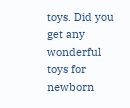toys. Did you get any wonderful toys for newborn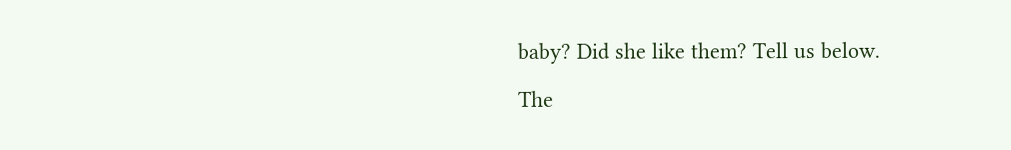baby? Did she like them? Tell us below.

The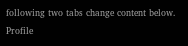following two tabs change content below.
Profile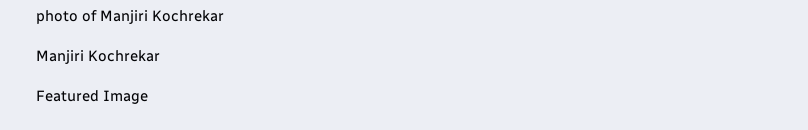photo of Manjiri Kochrekar

Manjiri Kochrekar

Featured Image